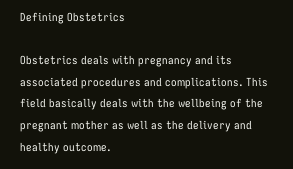Defining Obstetrics

Obstetrics deals with pregnancy and its associated procedures and complications. This field basically deals with the wellbeing of the pregnant mother as well as the delivery and healthy outcome.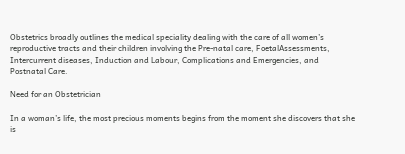Obstetrics broadly outlines the medical speciality dealing with the care of all women’s reproductive tracts and their children involving the Pre-natal care, FoetalAssessments, Intercurrent diseases, Induction and Labour, Complications and Emergencies, and Postnatal Care.

Need for an Obstetrician

In a woman’s life, the most precious moments begins from the moment she discovers that she is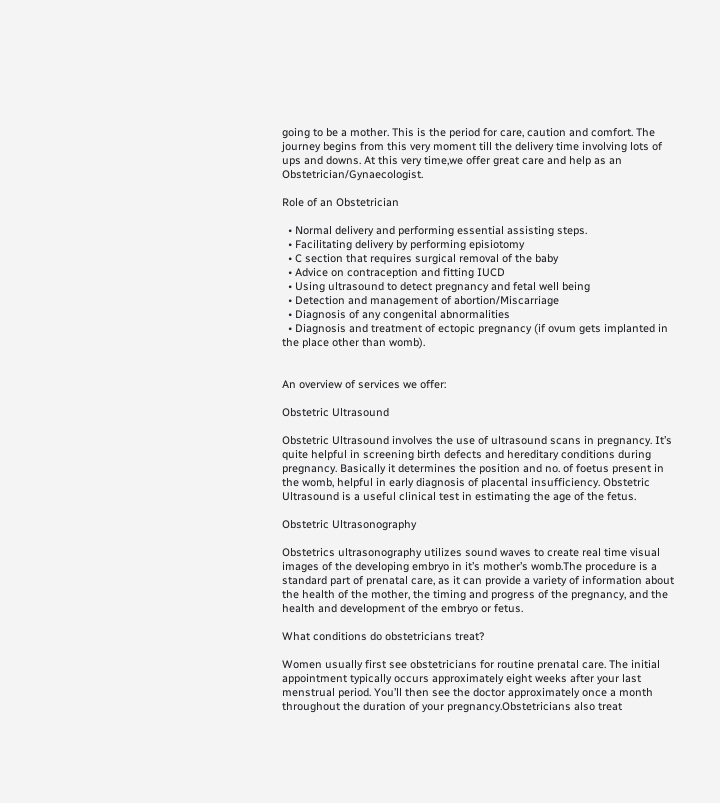going to be a mother. This is the period for care, caution and comfort. The journey begins from this very moment till the delivery time involving lots of ups and downs. At this very time,we offer great care and help as an Obstetrician/Gynaecologist.

Role of an Obstetrician

  • Normal delivery and performing essential assisting steps.
  • Facilitating delivery by performing episiotomy
  • C section that requires surgical removal of the baby
  • Advice on contraception and fitting IUCD
  • Using ultrasound to detect pregnancy and fetal well being
  • Detection and management of abortion/Miscarriage
  • Diagnosis of any congenital abnormalities
  • Diagnosis and treatment of ectopic pregnancy (if ovum gets implanted in the place other than womb).


An overview of services we offer:

Obstetric Ultrasound

Obstetric Ultrasound involves the use of ultrasound scans in pregnancy. It’s quite helpful in screening birth defects and hereditary conditions during pregnancy. Basically it determines the position and no. of foetus present in the womb, helpful in early diagnosis of placental insufficiency. Obstetric Ultrasound is a useful clinical test in estimating the age of the fetus.

Obstetric Ultrasonography

Obstetrics ultrasonography utilizes sound waves to create real time visual images of the developing embryo in it’s mother’s womb.The procedure is a standard part of prenatal care, as it can provide a variety of information about the health of the mother, the timing and progress of the pregnancy, and the health and development of the embryo or fetus.

What conditions do obstetricians treat?

Women usually first see obstetricians for routine prenatal care. The initial appointment typically occurs approximately eight weeks after your last menstrual period. You’ll then see the doctor approximately once a month throughout the duration of your pregnancy.Obstetricians also treat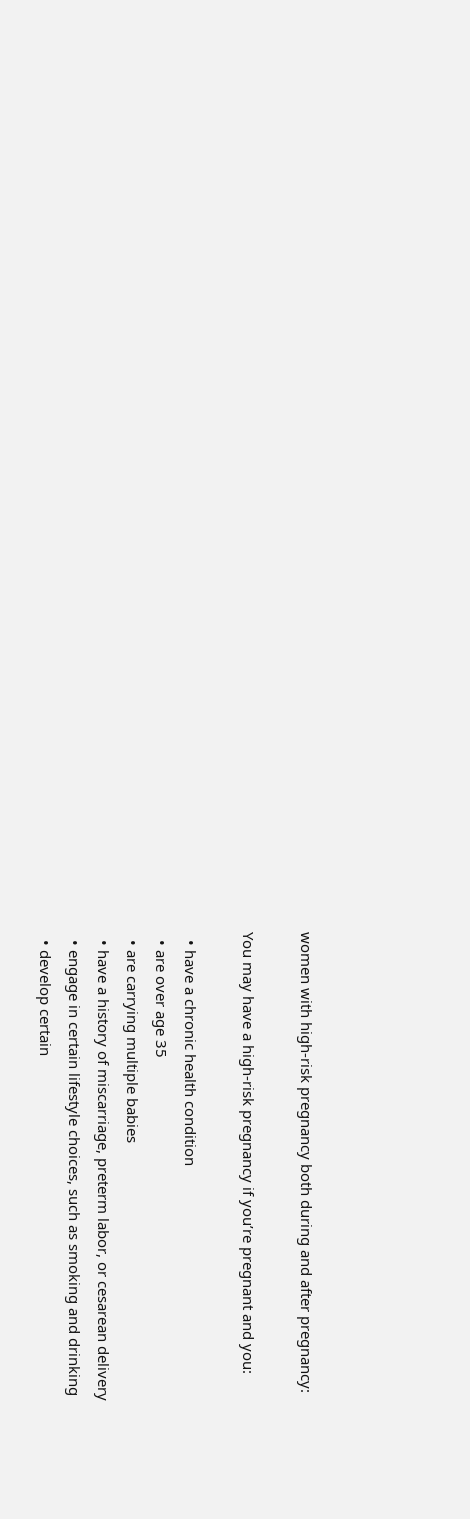women with high-risk pregnancy both during and after pregnancy:

You may have a high-risk pregnancy if you’re pregnant and you:

  • have a chronic health condition
  • are over age 35
  • are carrying multiple babies
  • have a history of miscarriage, preterm labor, or cesarean delivery
  • engage in certain lifestyle choices, such as smoking and drinking
  • develop certain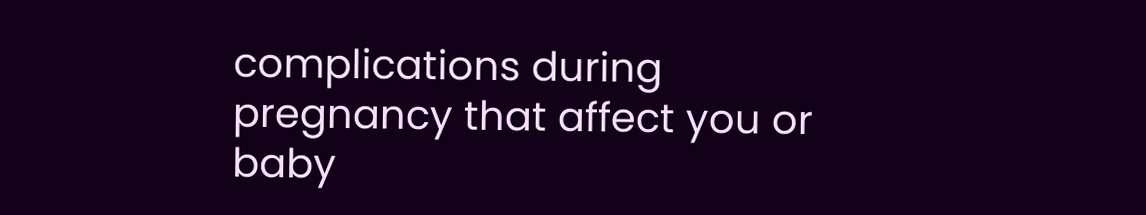complications during pregnancy that affect you or baby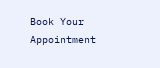Book Your Appointment